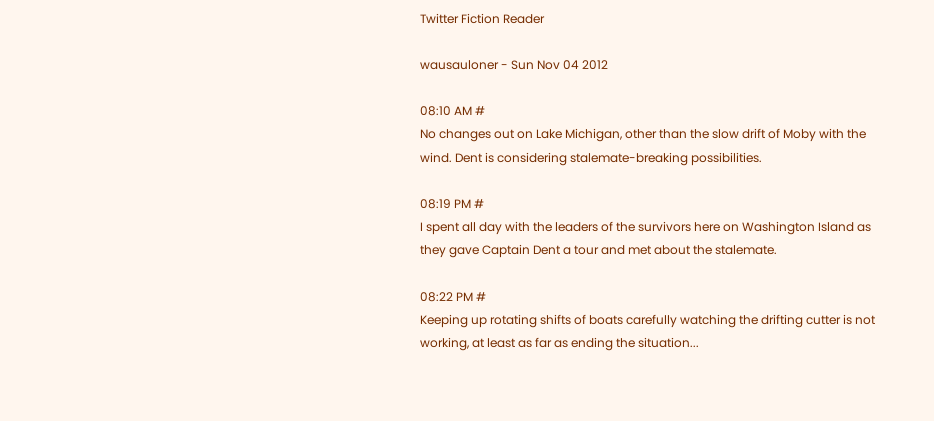Twitter Fiction Reader

wausauloner - Sun Nov 04 2012

08:10 AM #
No changes out on Lake Michigan, other than the slow drift of Moby with the wind. Dent is considering stalemate-breaking possibilities.

08:19 PM #
I spent all day with the leaders of the survivors here on Washington Island as they gave Captain Dent a tour and met about the stalemate.

08:22 PM #
Keeping up rotating shifts of boats carefully watching the drifting cutter is not working, at least as far as ending the situation...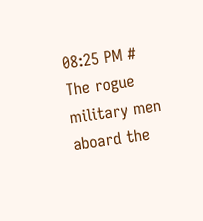08:25 PM #
The rogue military men aboard the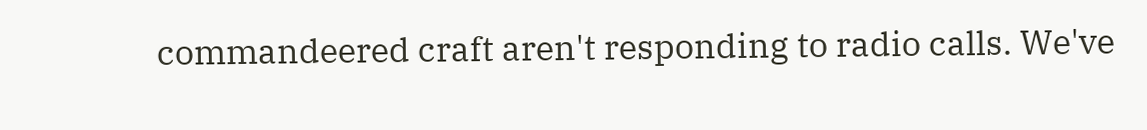commandeered craft aren't responding to radio calls. We've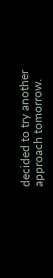decided to try another approach tomorrow.